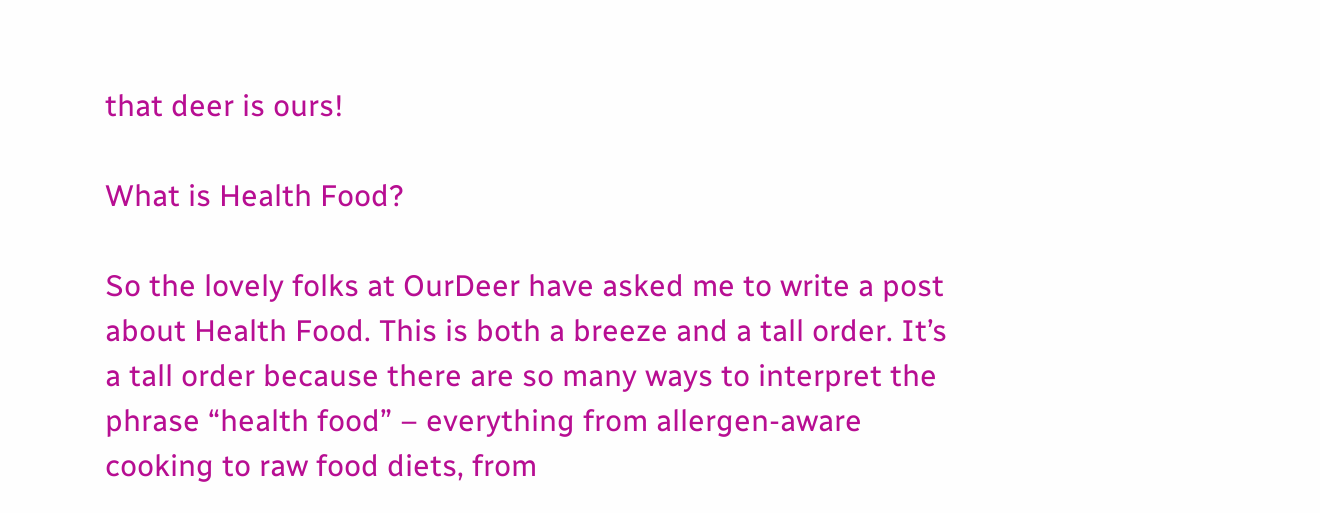that deer is ours!

What is Health Food?

So the lovely folks at OurDeer have asked me to write a post about Health Food. This is both a breeze and a tall order. It’s a tall order because there are so many ways to interpret the phrase “health food” – everything from allergen-aware cooking to raw food diets, from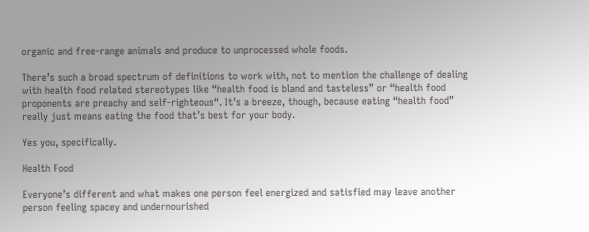organic and free-range animals and produce to unprocessed whole foods.

There’s such a broad spectrum of definitions to work with, not to mention the challenge of dealing with health food related stereotypes like “health food is bland and tasteless” or “health food proponents are preachy and self-righteous“. It’s a breeze, though, because eating “health food” really just means eating the food that’s best for your body.

Yes you, specifically.

Health Food

Everyone’s different and what makes one person feel energized and satisfied may leave another person feeling spacey and undernourished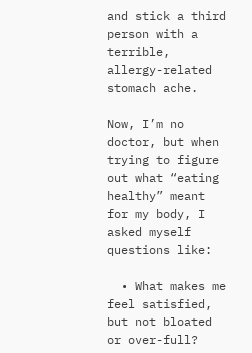and stick a third person with a terrible, allergy-related stomach ache.

Now, I’m no doctor, but when trying to figure out what “eating healthy” meant for my body, I asked myself questions like:

  • What makes me feel satisfied, but not bloated or over-full?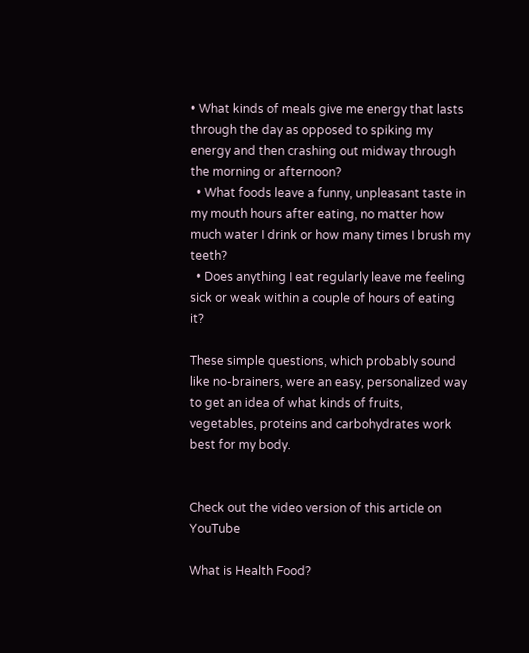• What kinds of meals give me energy that lasts through the day as opposed to spiking my energy and then crashing out midway through the morning or afternoon?
  • What foods leave a funny, unpleasant taste in my mouth hours after eating, no matter how much water I drink or how many times I brush my teeth?
  • Does anything I eat regularly leave me feeling sick or weak within a couple of hours of eating it?

These simple questions, which probably sound like no-brainers, were an easy, personalized way to get an idea of what kinds of fruits, vegetables, proteins and carbohydrates work best for my body.


Check out the video version of this article on YouTube

What is Health Food?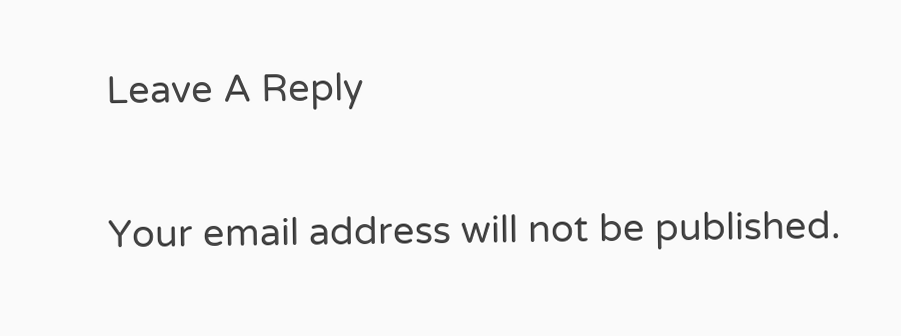Leave A Reply

Your email address will not be published.